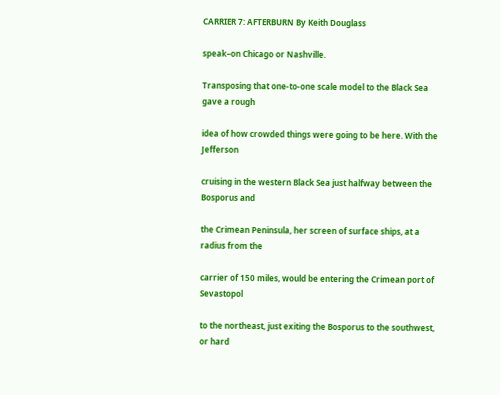CARRIER 7: AFTERBURN By Keith Douglass

speak–on Chicago or Nashville.

Transposing that one-to-one scale model to the Black Sea gave a rough

idea of how crowded things were going to be here. With the Jefferson

cruising in the western Black Sea just halfway between the Bosporus and

the Crimean Peninsula, her screen of surface ships, at a radius from the

carrier of 150 miles, would be entering the Crimean port of Sevastopol

to the northeast, just exiting the Bosporus to the southwest, or hard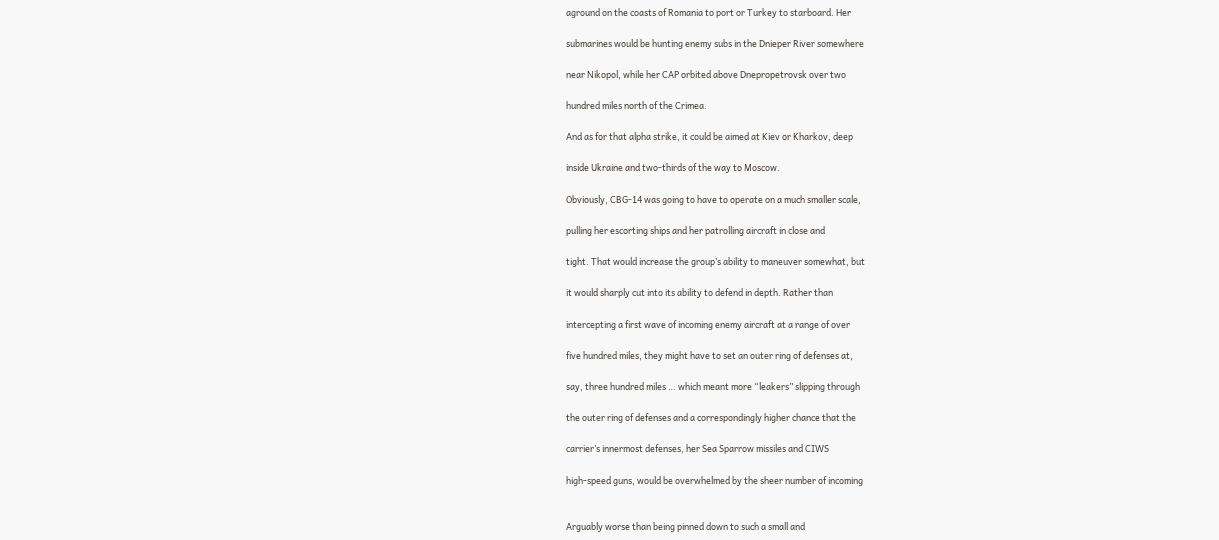aground on the coasts of Romania to port or Turkey to starboard. Her

submarines would be hunting enemy subs in the Dnieper River somewhere

near Nikopol, while her CAP orbited above Dnepropetrovsk over two

hundred miles north of the Crimea.

And as for that alpha strike, it could be aimed at Kiev or Kharkov, deep

inside Ukraine and two-thirds of the way to Moscow.

Obviously, CBG-14 was going to have to operate on a much smaller scale,

pulling her escorting ships and her patrolling aircraft in close and

tight. That would increase the group’s ability to maneuver somewhat, but

it would sharply cut into its ability to defend in depth. Rather than

intercepting a first wave of incoming enemy aircraft at a range of over

five hundred miles, they might have to set an outer ring of defenses at,

say, three hundred miles … which meant more “leakers” slipping through

the outer ring of defenses and a correspondingly higher chance that the

carrier’s innermost defenses, her Sea Sparrow missiles and CIWS

high-speed guns, would be overwhelmed by the sheer number of incoming


Arguably worse than being pinned down to such a small and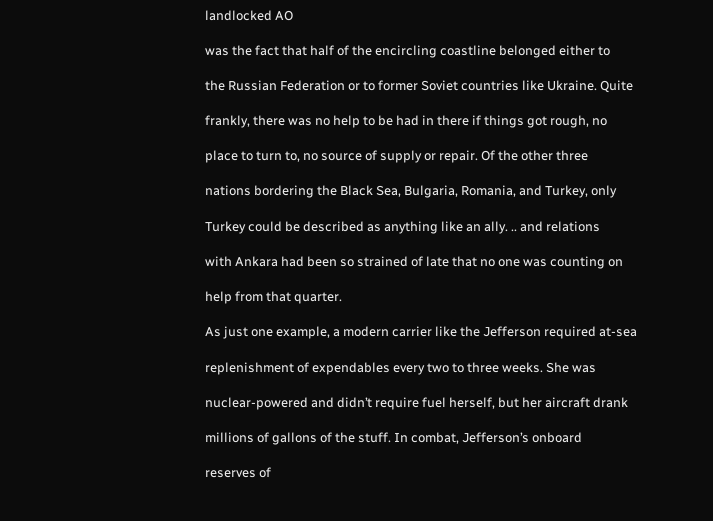landlocked AO

was the fact that half of the encircling coastline belonged either to

the Russian Federation or to former Soviet countries like Ukraine. Quite

frankly, there was no help to be had in there if things got rough, no

place to turn to, no source of supply or repair. Of the other three

nations bordering the Black Sea, Bulgaria, Romania, and Turkey, only

Turkey could be described as anything like an ally. .. and relations

with Ankara had been so strained of late that no one was counting on

help from that quarter.

As just one example, a modern carrier like the Jefferson required at-sea

replenishment of expendables every two to three weeks. She was

nuclear-powered and didn’t require fuel herself, but her aircraft drank

millions of gallons of the stuff. In combat, Jefferson’s onboard

reserves of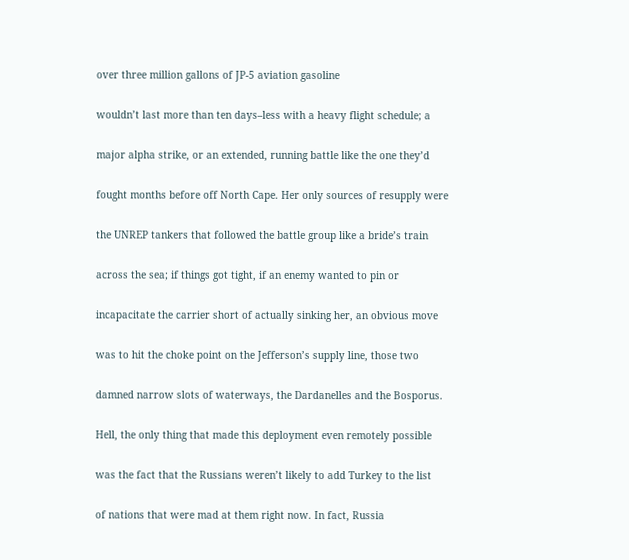over three million gallons of JP-5 aviation gasoline

wouldn’t last more than ten days–less with a heavy flight schedule; a

major alpha strike, or an extended, running battle like the one they’d

fought months before off North Cape. Her only sources of resupply were

the UNREP tankers that followed the battle group like a bride’s train

across the sea; if things got tight, if an enemy wanted to pin or

incapacitate the carrier short of actually sinking her, an obvious move

was to hit the choke point on the Jefferson’s supply line, those two

damned narrow slots of waterways, the Dardanelles and the Bosporus.

Hell, the only thing that made this deployment even remotely possible

was the fact that the Russians weren’t likely to add Turkey to the list

of nations that were mad at them right now. In fact, Russia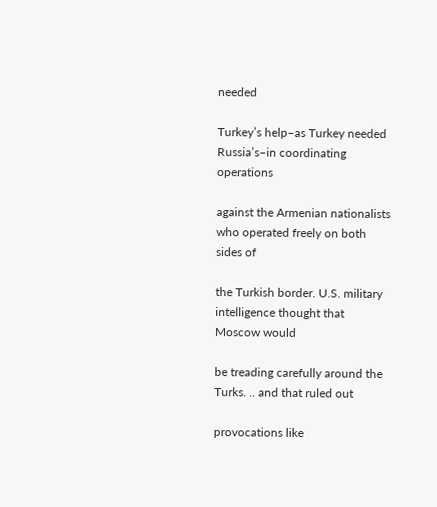needed

Turkey’s help–as Turkey needed Russia’s–in coordinating operations

against the Armenian nationalists who operated freely on both sides of

the Turkish border. U.S. military intelligence thought that Moscow would

be treading carefully around the Turks. .. and that ruled out

provocations like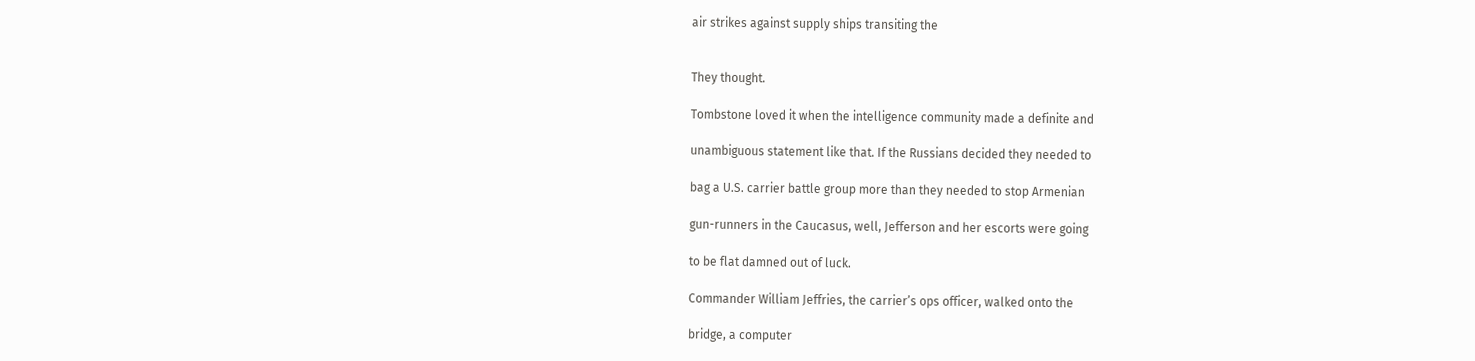air strikes against supply ships transiting the


They thought.

Tombstone loved it when the intelligence community made a definite and

unambiguous statement like that. If the Russians decided they needed to

bag a U.S. carrier battle group more than they needed to stop Armenian

gun-runners in the Caucasus, well, Jefferson and her escorts were going

to be flat damned out of luck.

Commander William Jeffries, the carrier’s ops officer, walked onto the

bridge, a computer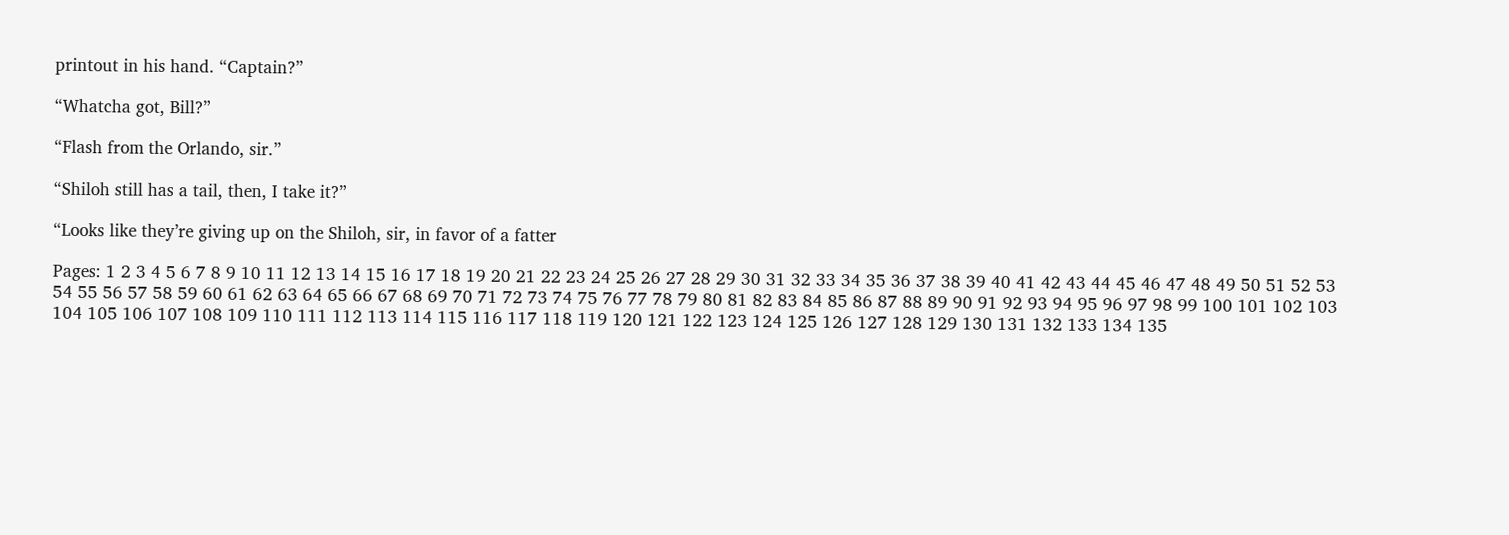printout in his hand. “Captain?”

“Whatcha got, Bill?”

“Flash from the Orlando, sir.”

“Shiloh still has a tail, then, I take it?”

“Looks like they’re giving up on the Shiloh, sir, in favor of a fatter

Pages: 1 2 3 4 5 6 7 8 9 10 11 12 13 14 15 16 17 18 19 20 21 22 23 24 25 26 27 28 29 30 31 32 33 34 35 36 37 38 39 40 41 42 43 44 45 46 47 48 49 50 51 52 53 54 55 56 57 58 59 60 61 62 63 64 65 66 67 68 69 70 71 72 73 74 75 76 77 78 79 80 81 82 83 84 85 86 87 88 89 90 91 92 93 94 95 96 97 98 99 100 101 102 103 104 105 106 107 108 109 110 111 112 113 114 115 116 117 118 119 120 121 122 123 124 125 126 127 128 129 130 131 132 133 134 135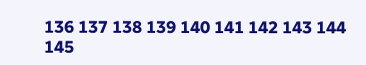136 137 138 139 140 141 142 143 144 145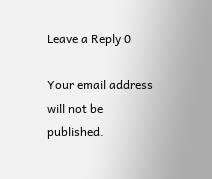Leave a Reply 0

Your email address will not be published.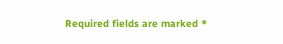Required fields are marked *